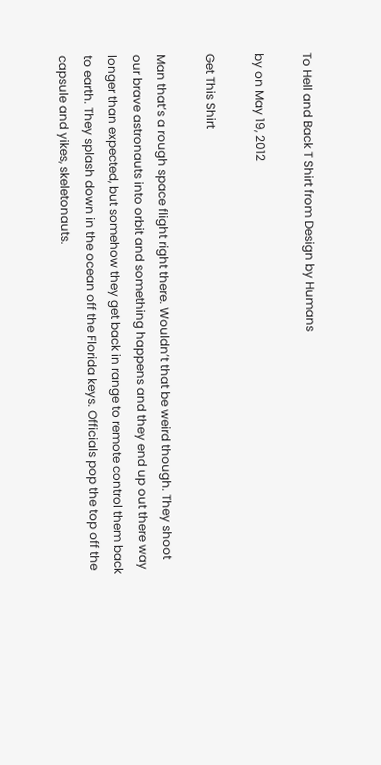To Hell and Back T Shirt from Design by Humans

by on May 19, 2012

Get This Shirt

Man that’s a rough space flight right there. Wouldn’t that be weird though. They shoot our brave astronauts into orbit and something happens and they end up out there way longer than expected, but somehow they get back in range to remote control them back to earth. They splash down in the ocean off the Florida keys. Officials pop the top off the capsule and yikes, skeletonauts.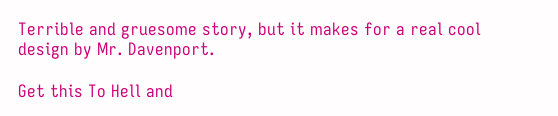Terrible and gruesome story, but it makes for a real cool design by Mr. Davenport.

Get this To Hell and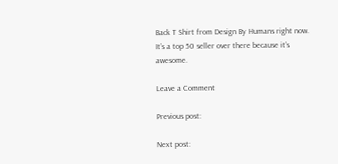Back T Shirt from Design By Humans right now. It’s a top 50 seller over there because it’s awesome.

Leave a Comment

Previous post:

Next post: